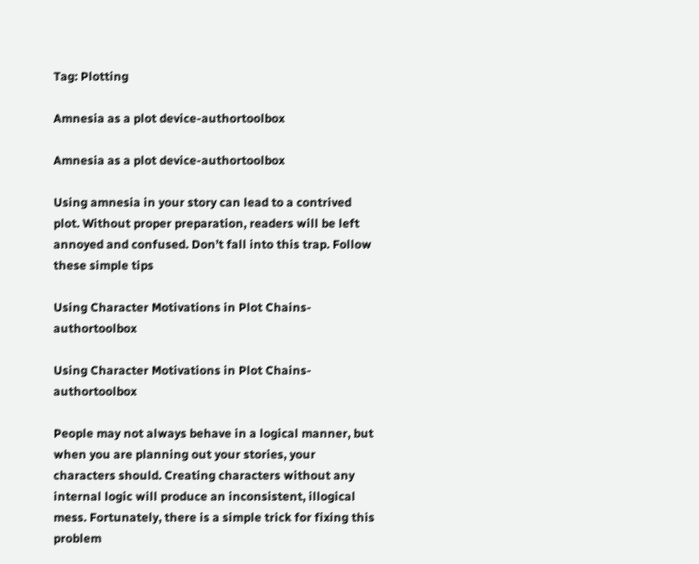Tag: Plotting

Amnesia as a plot device-authortoolbox

Amnesia as a plot device-authortoolbox

Using amnesia in your story can lead to a contrived plot. Without proper preparation, readers will be left annoyed and confused. Don’t fall into this trap. Follow these simple tips

Using Character Motivations in Plot Chains-authortoolbox

Using Character Motivations in Plot Chains-authortoolbox

People may not always behave in a logical manner, but when you are planning out your stories, your characters should. Creating characters without any internal logic will produce an inconsistent, illogical mess. Fortunately, there is a simple trick for fixing this problem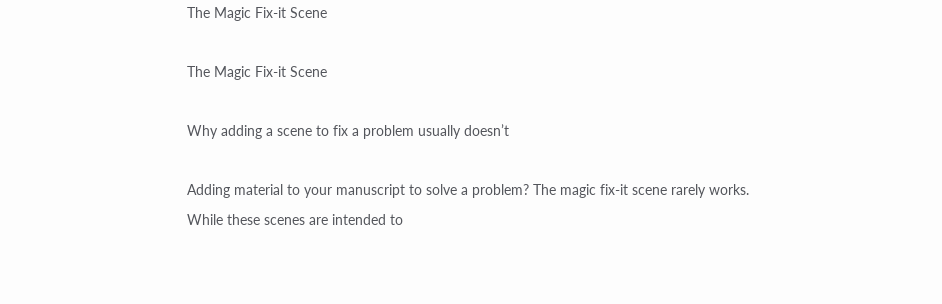The Magic Fix-it Scene

The Magic Fix-it Scene

Why adding a scene to fix a problem usually doesn’t

Adding material to your manuscript to solve a problem? The magic fix-it scene rarely works. While these scenes are intended to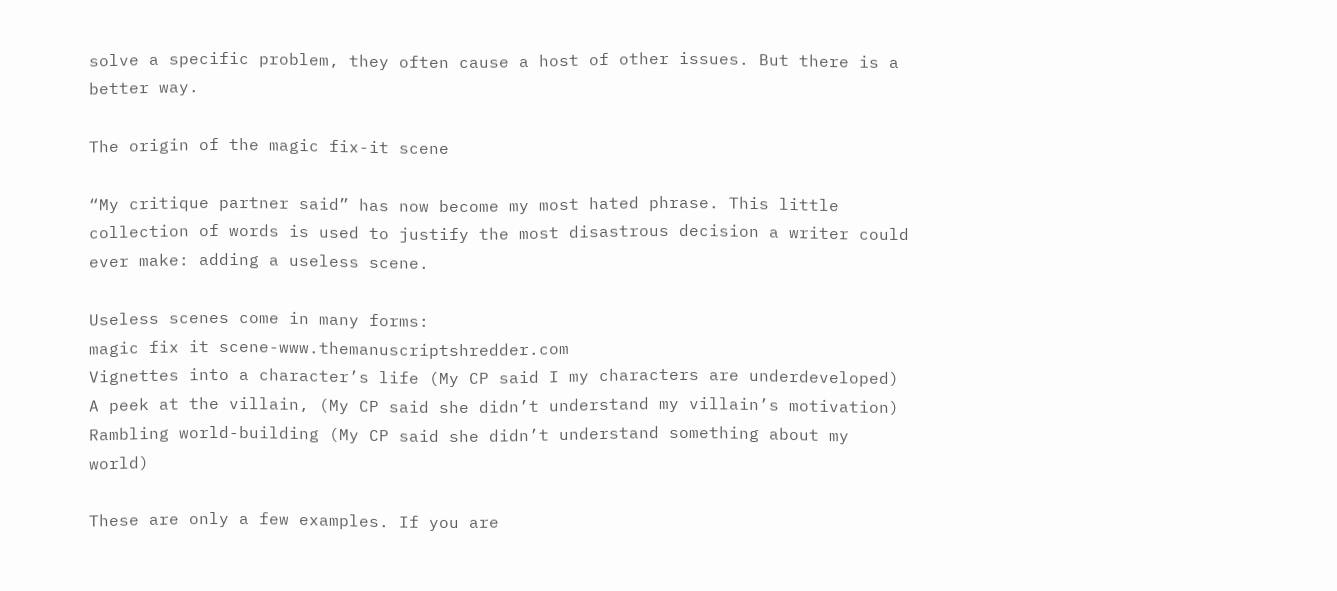solve a specific problem, they often cause a host of other issues. But there is a better way.

The origin of the magic fix-it scene

“My critique partner said” has now become my most hated phrase. This little collection of words is used to justify the most disastrous decision a writer could ever make: adding a useless scene.

Useless scenes come in many forms:
magic fix it scene-www.themanuscriptshredder.com
Vignettes into a character’s life (My CP said I my characters are underdeveloped)
A peek at the villain, (My CP said she didn’t understand my villain’s motivation)
Rambling world-building (My CP said she didn’t understand something about my world)

These are only a few examples. If you are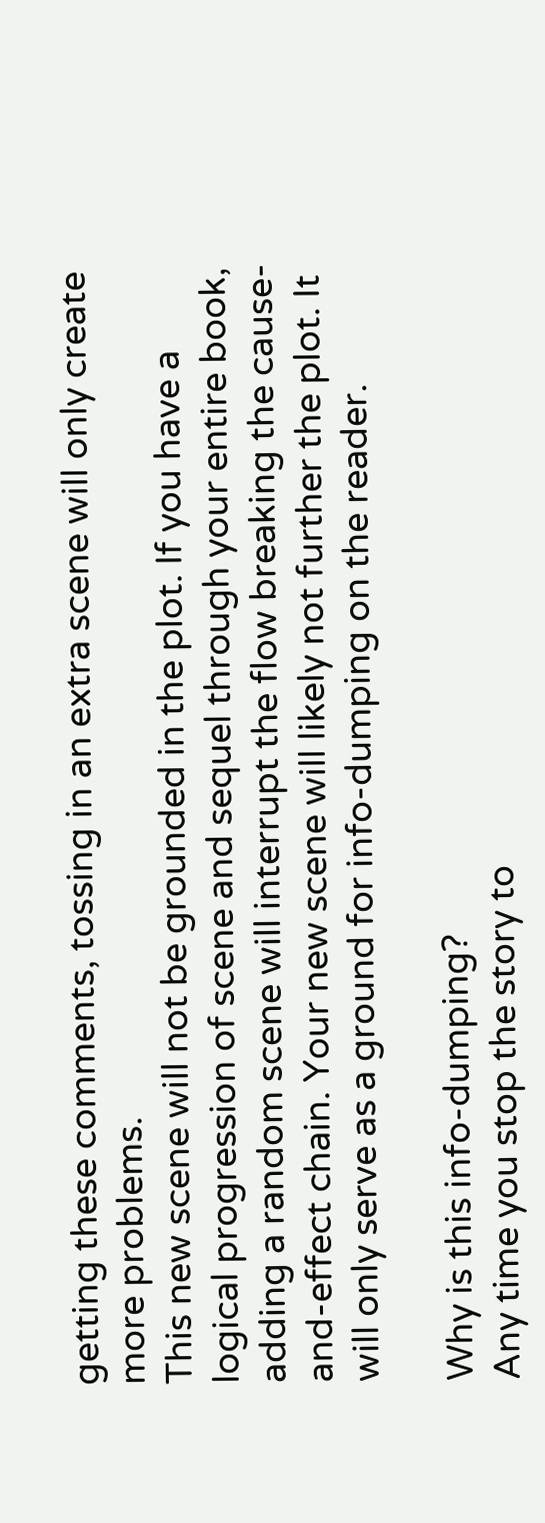getting these comments, tossing in an extra scene will only create more problems.
This new scene will not be grounded in the plot. If you have a logical progression of scene and sequel through your entire book, adding a random scene will interrupt the flow breaking the cause-and-effect chain. Your new scene will likely not further the plot. It will only serve as a ground for info-dumping on the reader.

Why is this info-dumping?
Any time you stop the story to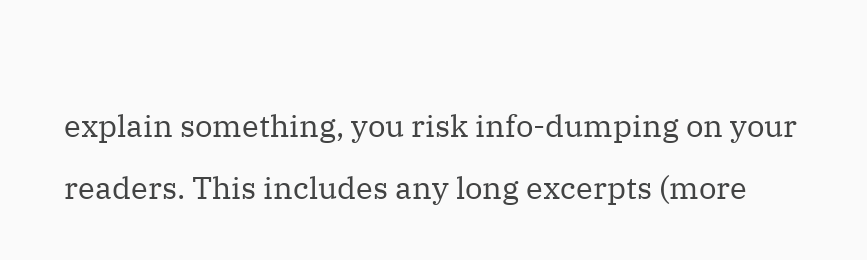explain something, you risk info-dumping on your readers. This includes any long excerpts (more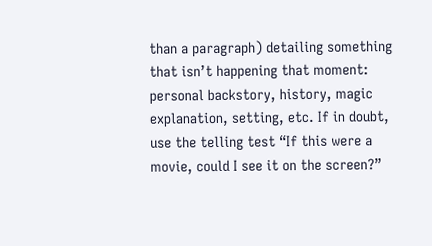than a paragraph) detailing something that isn’t happening that moment: personal backstory, history, magic explanation, setting, etc. If in doubt, use the telling test “If this were a movie, could I see it on the screen?”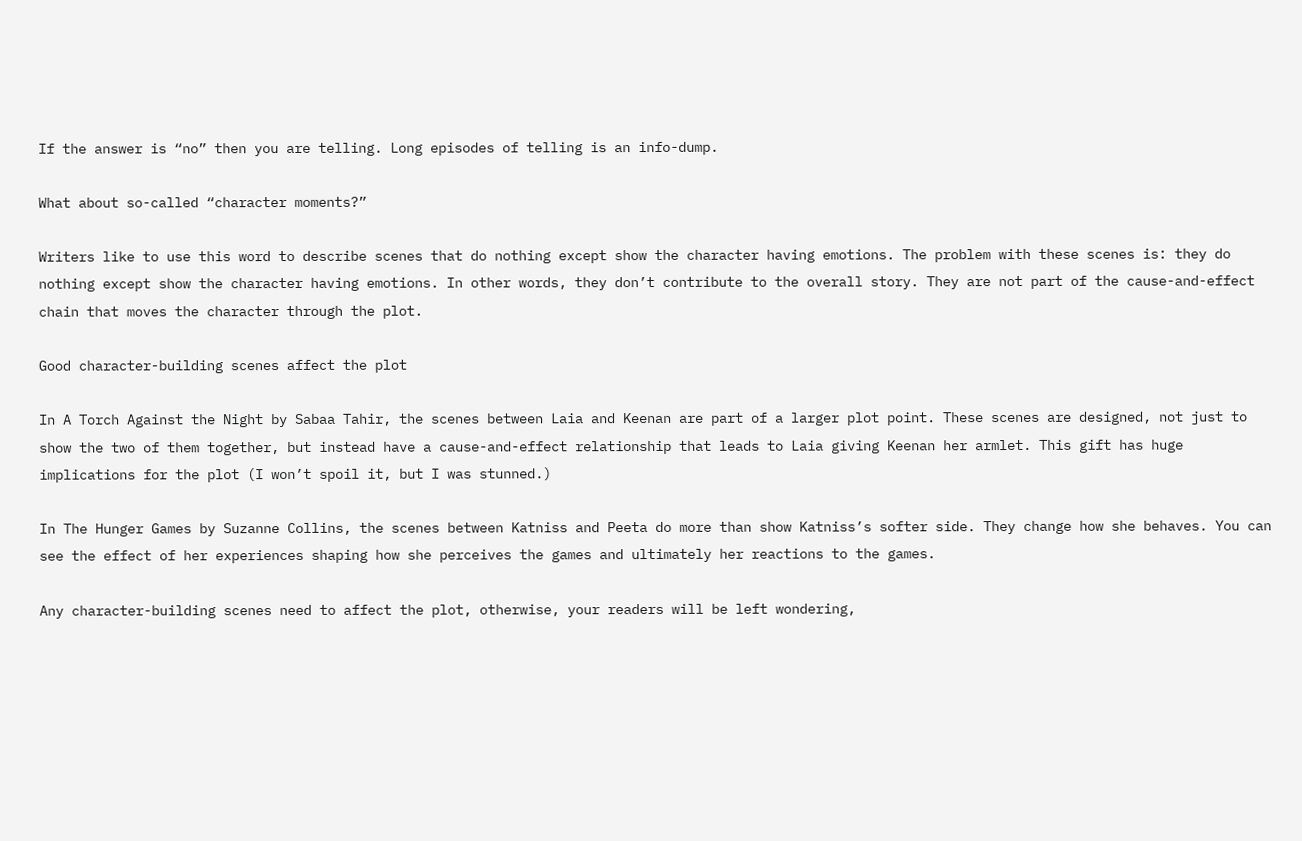If the answer is “no” then you are telling. Long episodes of telling is an info-dump.

What about so-called “character moments?”

Writers like to use this word to describe scenes that do nothing except show the character having emotions. The problem with these scenes is: they do nothing except show the character having emotions. In other words, they don’t contribute to the overall story. They are not part of the cause-and-effect chain that moves the character through the plot.

Good character-building scenes affect the plot

In A Torch Against the Night by Sabaa Tahir, the scenes between Laia and Keenan are part of a larger plot point. These scenes are designed, not just to show the two of them together, but instead have a cause-and-effect relationship that leads to Laia giving Keenan her armlet. This gift has huge implications for the plot (I won’t spoil it, but I was stunned.)

In The Hunger Games by Suzanne Collins, the scenes between Katniss and Peeta do more than show Katniss’s softer side. They change how she behaves. You can see the effect of her experiences shaping how she perceives the games and ultimately her reactions to the games.

Any character-building scenes need to affect the plot, otherwise, your readers will be left wondering,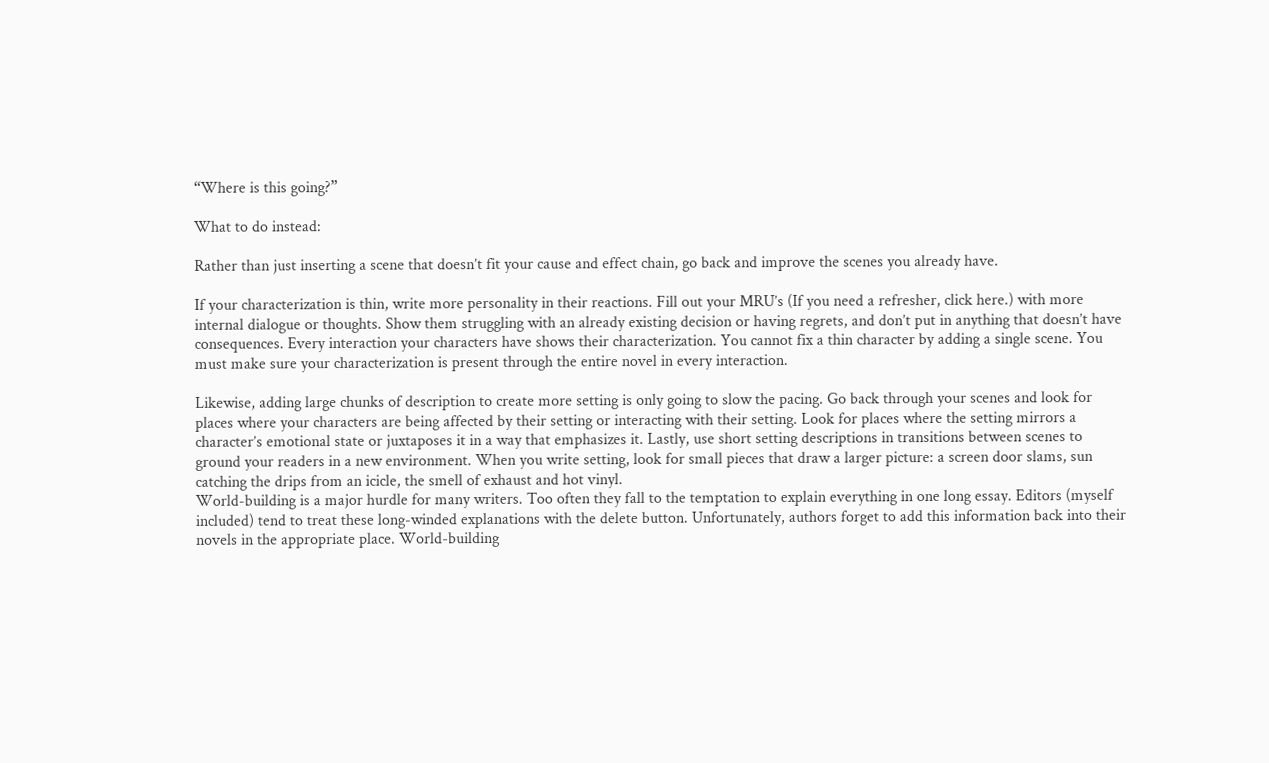“Where is this going?”

What to do instead:

Rather than just inserting a scene that doesn’t fit your cause and effect chain, go back and improve the scenes you already have.

If your characterization is thin, write more personality in their reactions. Fill out your MRU’s (If you need a refresher, click here.) with more internal dialogue or thoughts. Show them struggling with an already existing decision or having regrets, and don’t put in anything that doesn’t have consequences. Every interaction your characters have shows their characterization. You cannot fix a thin character by adding a single scene. You must make sure your characterization is present through the entire novel in every interaction.

Likewise, adding large chunks of description to create more setting is only going to slow the pacing. Go back through your scenes and look for places where your characters are being affected by their setting or interacting with their setting. Look for places where the setting mirrors a character’s emotional state or juxtaposes it in a way that emphasizes it. Lastly, use short setting descriptions in transitions between scenes to ground your readers in a new environment. When you write setting, look for small pieces that draw a larger picture: a screen door slams, sun catching the drips from an icicle, the smell of exhaust and hot vinyl.
World-building is a major hurdle for many writers. Too often they fall to the temptation to explain everything in one long essay. Editors (myself included) tend to treat these long-winded explanations with the delete button. Unfortunately, authors forget to add this information back into their novels in the appropriate place. World-building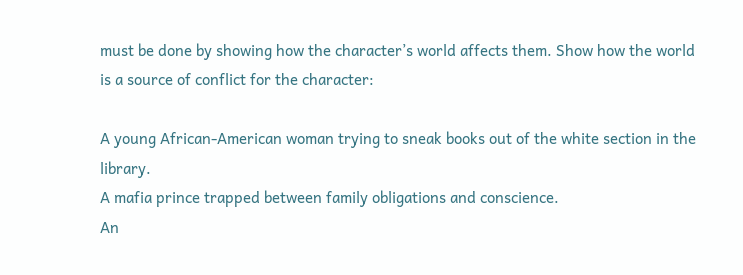must be done by showing how the character’s world affects them. Show how the world is a source of conflict for the character:

A young African-American woman trying to sneak books out of the white section in the library.
A mafia prince trapped between family obligations and conscience.
An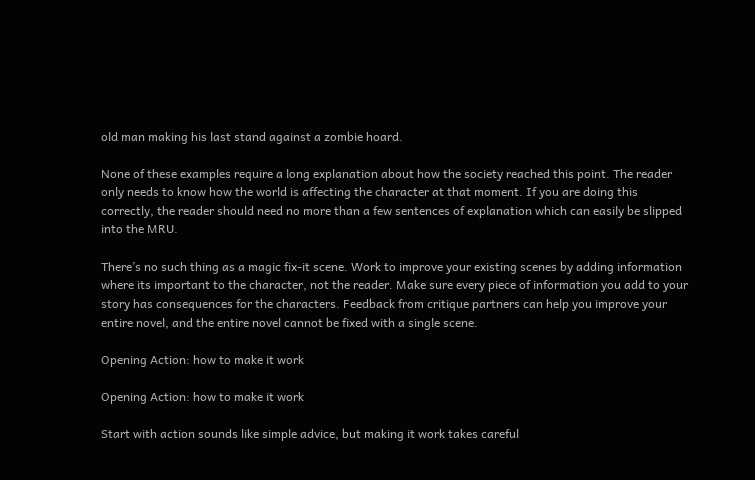old man making his last stand against a zombie hoard.

None of these examples require a long explanation about how the society reached this point. The reader only needs to know how the world is affecting the character at that moment. If you are doing this correctly, the reader should need no more than a few sentences of explanation which can easily be slipped into the MRU.

There’s no such thing as a magic fix-it scene. Work to improve your existing scenes by adding information where its important to the character, not the reader. Make sure every piece of information you add to your story has consequences for the characters. Feedback from critique partners can help you improve your entire novel, and the entire novel cannot be fixed with a single scene.

Opening Action: how to make it work

Opening Action: how to make it work

Start with action sounds like simple advice, but making it work takes careful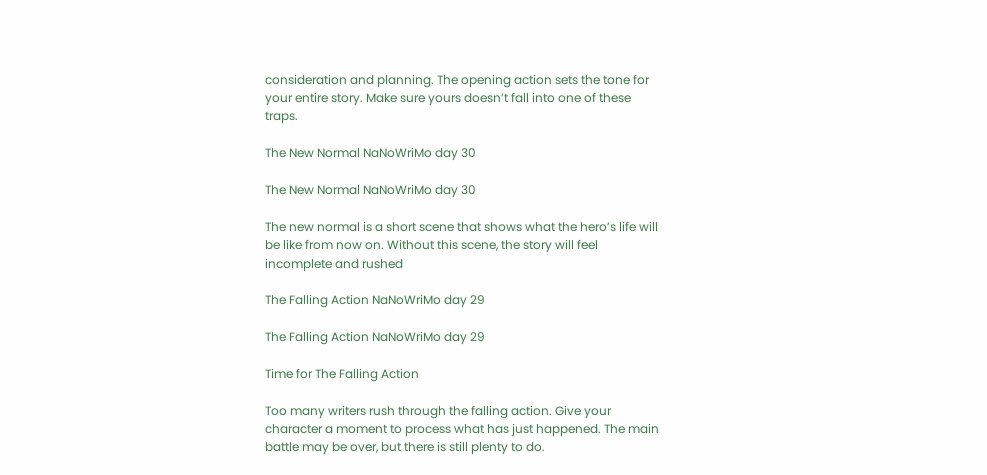consideration and planning. The opening action sets the tone for your entire story. Make sure yours doesn’t fall into one of these traps.

The New Normal NaNoWriMo day 30

The New Normal NaNoWriMo day 30

The new normal is a short scene that shows what the hero’s life will be like from now on. Without this scene, the story will feel incomplete and rushed

The Falling Action NaNoWriMo day 29

The Falling Action NaNoWriMo day 29

Time for The Falling Action

Too many writers rush through the falling action. Give your character a moment to process what has just happened. The main battle may be over, but there is still plenty to do.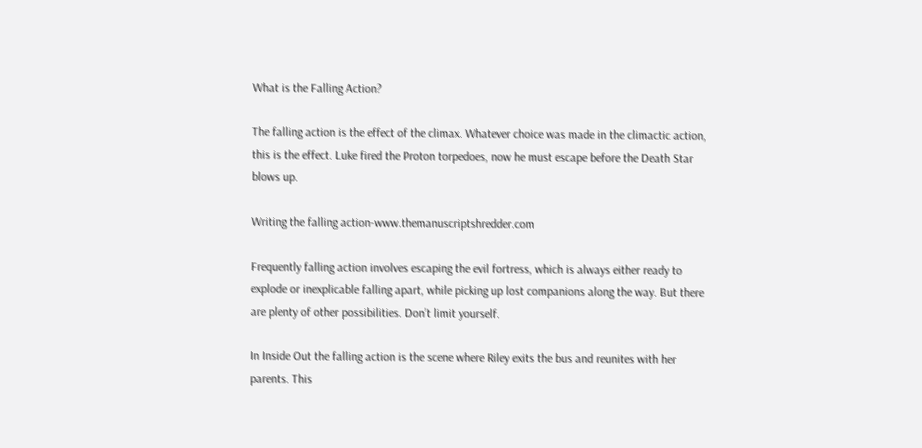What is the Falling Action?

The falling action is the effect of the climax. Whatever choice was made in the climactic action, this is the effect. Luke fired the Proton torpedoes, now he must escape before the Death Star blows up.

Writing the falling action-www.themanuscriptshredder.com

Frequently falling action involves escaping the evil fortress, which is always either ready to explode or inexplicable falling apart, while picking up lost companions along the way. But there are plenty of other possibilities. Don’t limit yourself.

In Inside Out the falling action is the scene where Riley exits the bus and reunites with her parents. This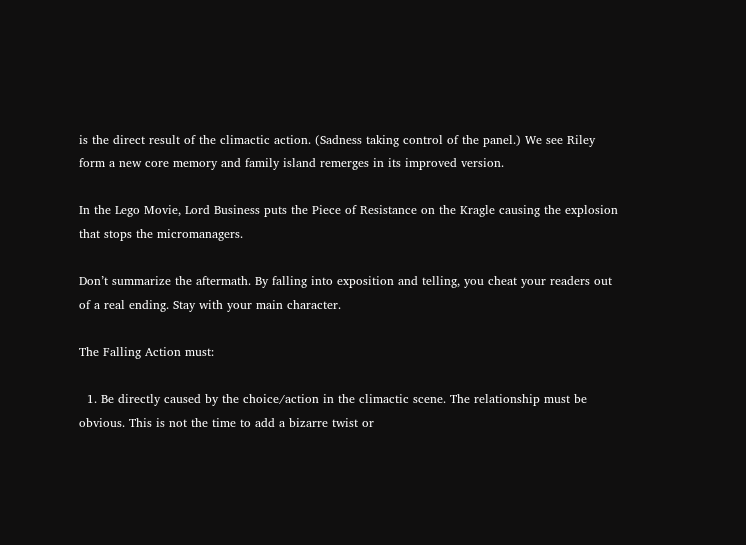is the direct result of the climactic action. (Sadness taking control of the panel.) We see Riley form a new core memory and family island remerges in its improved version.

In the Lego Movie, Lord Business puts the Piece of Resistance on the Kragle causing the explosion that stops the micromanagers.

Don’t summarize the aftermath. By falling into exposition and telling, you cheat your readers out of a real ending. Stay with your main character.

The Falling Action must:

  1. Be directly caused by the choice/action in the climactic scene. The relationship must be obvious. This is not the time to add a bizarre twist or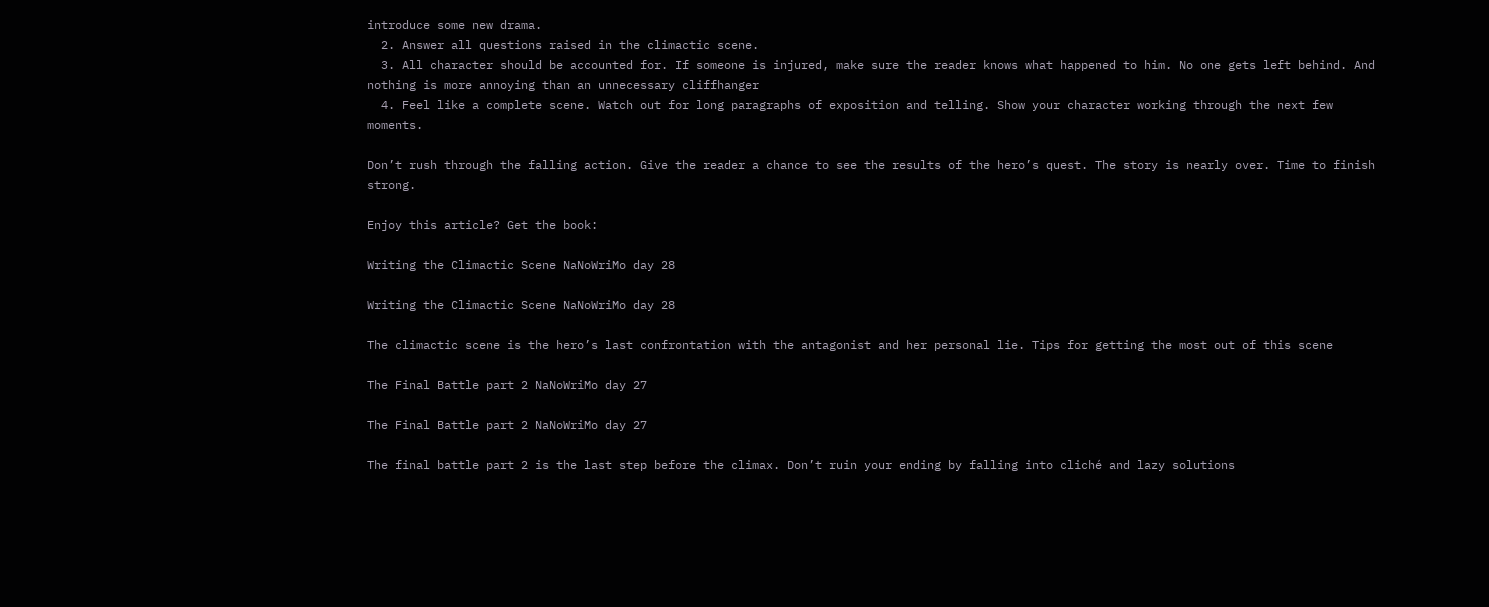introduce some new drama.
  2. Answer all questions raised in the climactic scene.
  3. All character should be accounted for. If someone is injured, make sure the reader knows what happened to him. No one gets left behind. And nothing is more annoying than an unnecessary cliffhanger
  4. Feel like a complete scene. Watch out for long paragraphs of exposition and telling. Show your character working through the next few moments.

Don’t rush through the falling action. Give the reader a chance to see the results of the hero’s quest. The story is nearly over. Time to finish strong.

Enjoy this article? Get the book:

Writing the Climactic Scene NaNoWriMo day 28

Writing the Climactic Scene NaNoWriMo day 28

The climactic scene is the hero’s last confrontation with the antagonist and her personal lie. Tips for getting the most out of this scene

The Final Battle part 2 NaNoWriMo day 27

The Final Battle part 2 NaNoWriMo day 27

The final battle part 2 is the last step before the climax. Don’t ruin your ending by falling into cliché and lazy solutions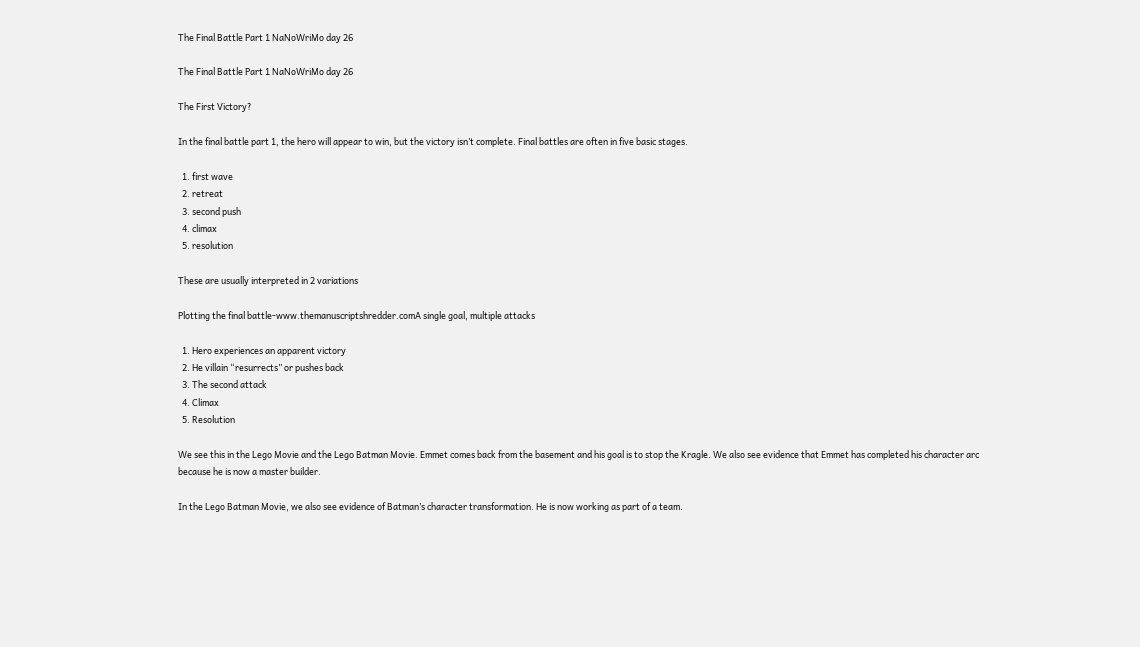The Final Battle Part 1 NaNoWriMo day 26

The Final Battle Part 1 NaNoWriMo day 26

The First Victory?

In the final battle part 1, the hero will appear to win, but the victory isn’t complete. Final battles are often in five basic stages.

  1. first wave
  2. retreat
  3. second push
  4. climax
  5. resolution

These are usually interpreted in 2 variations

Plotting the final battle-www.themanuscriptshredder.comA single goal, multiple attacks

  1. Hero experiences an apparent victory
  2. He villain “resurrects” or pushes back
  3. The second attack
  4. Climax
  5. Resolution

We see this in the Lego Movie and the Lego Batman Movie. Emmet comes back from the basement and his goal is to stop the Kragle. We also see evidence that Emmet has completed his character arc because he is now a master builder.

In the Lego Batman Movie, we also see evidence of Batman’s character transformation. He is now working as part of a team.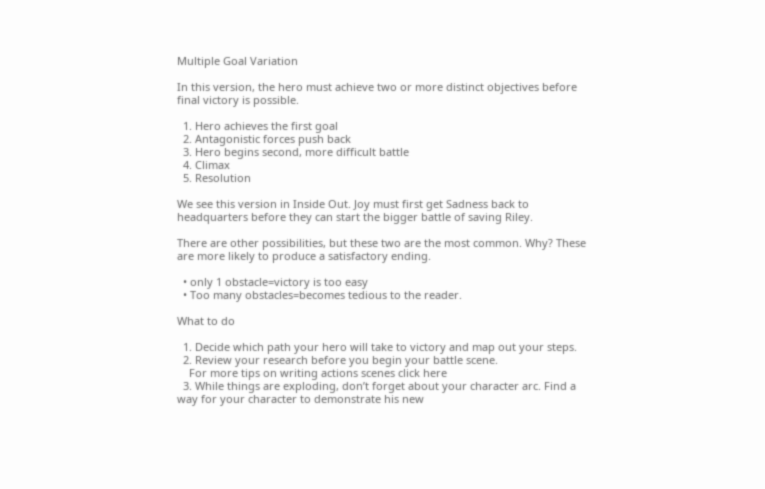Multiple Goal Variation

In this version, the hero must achieve two or more distinct objectives before final victory is possible.

  1. Hero achieves the first goal
  2. Antagonistic forces push back
  3. Hero begins second, more difficult battle
  4. Climax
  5. Resolution

We see this version in Inside Out. Joy must first get Sadness back to headquarters before they can start the bigger battle of saving Riley.

There are other possibilities, but these two are the most common. Why? These are more likely to produce a satisfactory ending.

  • only 1 obstacle=victory is too easy
  • Too many obstacles=becomes tedious to the reader.

What to do

  1. Decide which path your hero will take to victory and map out your steps.
  2. Review your research before you begin your battle scene.
    For more tips on writing actions scenes click here
  3. While things are exploding, don’t forget about your character arc. Find a way for your character to demonstrate his new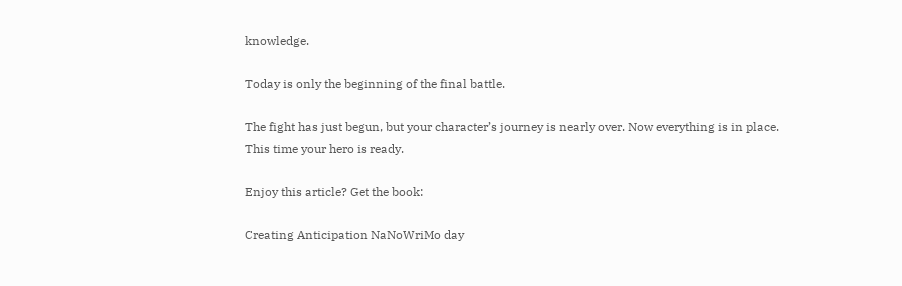knowledge.

Today is only the beginning of the final battle.

The fight has just begun, but your character’s journey is nearly over. Now everything is in place. This time your hero is ready.

Enjoy this article? Get the book:

Creating Anticipation NaNoWriMo day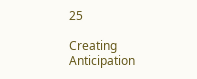25

Creating Anticipation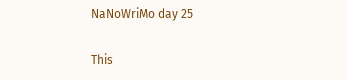NaNoWriMo day 25

This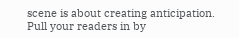scene is about creating anticipation. Pull your readers in by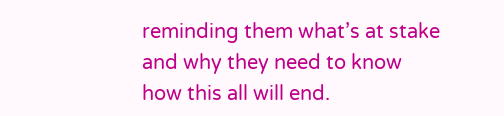reminding them what’s at stake and why they need to know how this all will end.